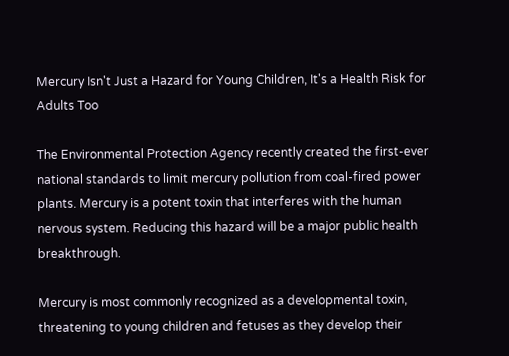Mercury Isn't Just a Hazard for Young Children, It's a Health Risk for Adults Too

The Environmental Protection Agency recently created the first-ever national standards to limit mercury pollution from coal-fired power plants. Mercury is a potent toxin that interferes with the human nervous system. Reducing this hazard will be a major public health breakthrough.

Mercury is most commonly recognized as a developmental toxin, threatening to young children and fetuses as they develop their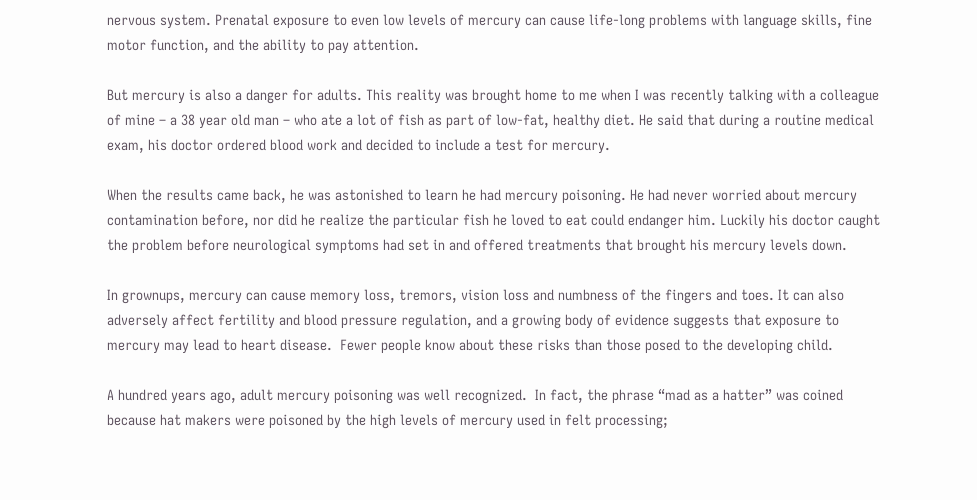nervous system. Prenatal exposure to even low levels of mercury can cause life-long problems with language skills, fine motor function, and the ability to pay attention.

But mercury is also a danger for adults. This reality was brought home to me when I was recently talking with a colleague of mine – a 38 year old man – who ate a lot of fish as part of low-fat, healthy diet. He said that during a routine medical exam, his doctor ordered blood work and decided to include a test for mercury.

When the results came back, he was astonished to learn he had mercury poisoning. He had never worried about mercury contamination before, nor did he realize the particular fish he loved to eat could endanger him. Luckily his doctor caught the problem before neurological symptoms had set in and offered treatments that brought his mercury levels down.

In grownups, mercury can cause memory loss, tremors, vision loss and numbness of the fingers and toes. It can also adversely affect fertility and blood pressure regulation, and a growing body of evidence suggests that exposure to mercury may lead to heart disease.  Fewer people know about these risks than those posed to the developing child.

A hundred years ago, adult mercury poisoning was well recognized.  In fact, the phrase “mad as a hatter” was coined because hat makers were poisoned by the high levels of mercury used in felt processing;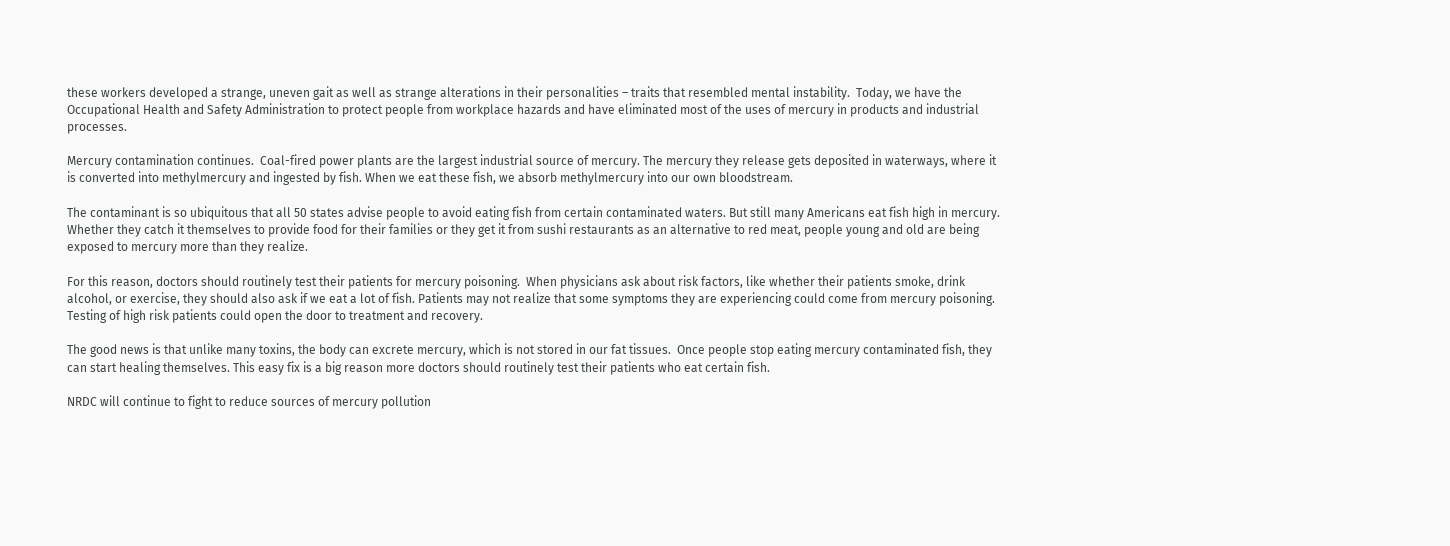these workers developed a strange, uneven gait as well as strange alterations in their personalities – traits that resembled mental instability.  Today, we have the Occupational Health and Safety Administration to protect people from workplace hazards and have eliminated most of the uses of mercury in products and industrial processes.

Mercury contamination continues.  Coal-fired power plants are the largest industrial source of mercury. The mercury they release gets deposited in waterways, where it is converted into methylmercury and ingested by fish. When we eat these fish, we absorb methylmercury into our own bloodstream.

The contaminant is so ubiquitous that all 50 states advise people to avoid eating fish from certain contaminated waters. But still many Americans eat fish high in mercury. Whether they catch it themselves to provide food for their families or they get it from sushi restaurants as an alternative to red meat, people young and old are being exposed to mercury more than they realize.

For this reason, doctors should routinely test their patients for mercury poisoning.  When physicians ask about risk factors, like whether their patients smoke, drink alcohol, or exercise, they should also ask if we eat a lot of fish. Patients may not realize that some symptoms they are experiencing could come from mercury poisoning. Testing of high risk patients could open the door to treatment and recovery.

The good news is that unlike many toxins, the body can excrete mercury, which is not stored in our fat tissues.  Once people stop eating mercury contaminated fish, they can start healing themselves. This easy fix is a big reason more doctors should routinely test their patients who eat certain fish.

NRDC will continue to fight to reduce sources of mercury pollution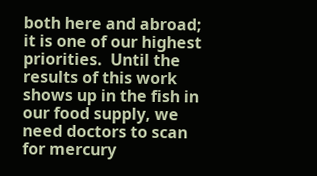both here and abroad; it is one of our highest priorities.  Until the results of this work shows up in the fish in our food supply, we need doctors to scan for mercury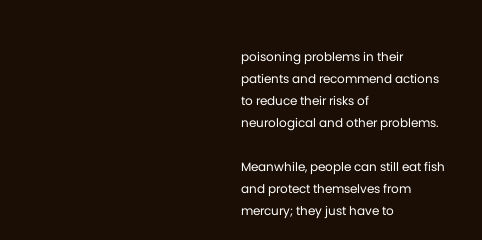poisoning problems in their patients and recommend actions to reduce their risks of neurological and other problems.

Meanwhile, people can still eat fish and protect themselves from mercury; they just have to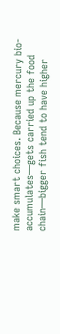make smart choices. Because mercury bio-accumulates—gets carried up the food chain—bigger fish tend to have higher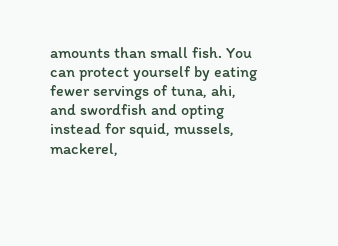amounts than small fish. You can protect yourself by eating fewer servings of tuna, ahi, and swordfish and opting instead for squid, mussels, mackerel,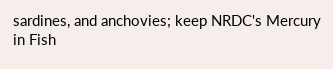sardines, and anchovies; keep NRDC's Mercury in Fish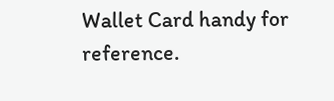Wallet Card handy for reference.